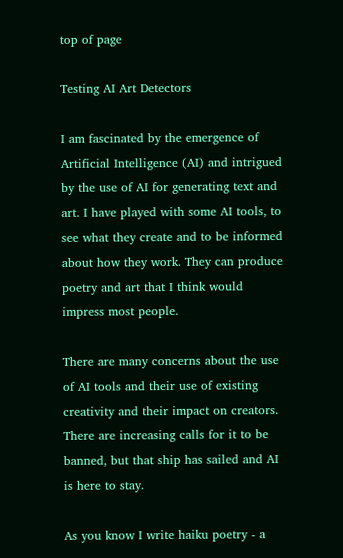top of page

Testing AI Art Detectors

I am fascinated by the emergence of Artificial Intelligence (AI) and intrigued by the use of AI for generating text and art. I have played with some AI tools, to see what they create and to be informed about how they work. They can produce poetry and art that I think would impress most people.

There are many concerns about the use of AI tools and their use of existing creativity and their impact on creators. There are increasing calls for it to be banned, but that ship has sailed and AI is here to stay.

As you know I write haiku poetry - a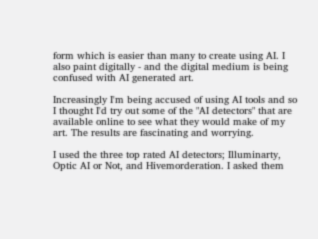form which is easier than many to create using AI. I also paint digitally - and the digital medium is being confused with AI generated art.

Increasingly I'm being accused of using AI tools and so I thought I'd try out some of the "AI detectors" that are available online to see what they would make of my art. The results are fascinating and worrying.

I used the three top rated AI detectors; Illuminarty, Optic AI or Not, and Hivemorderation. I asked them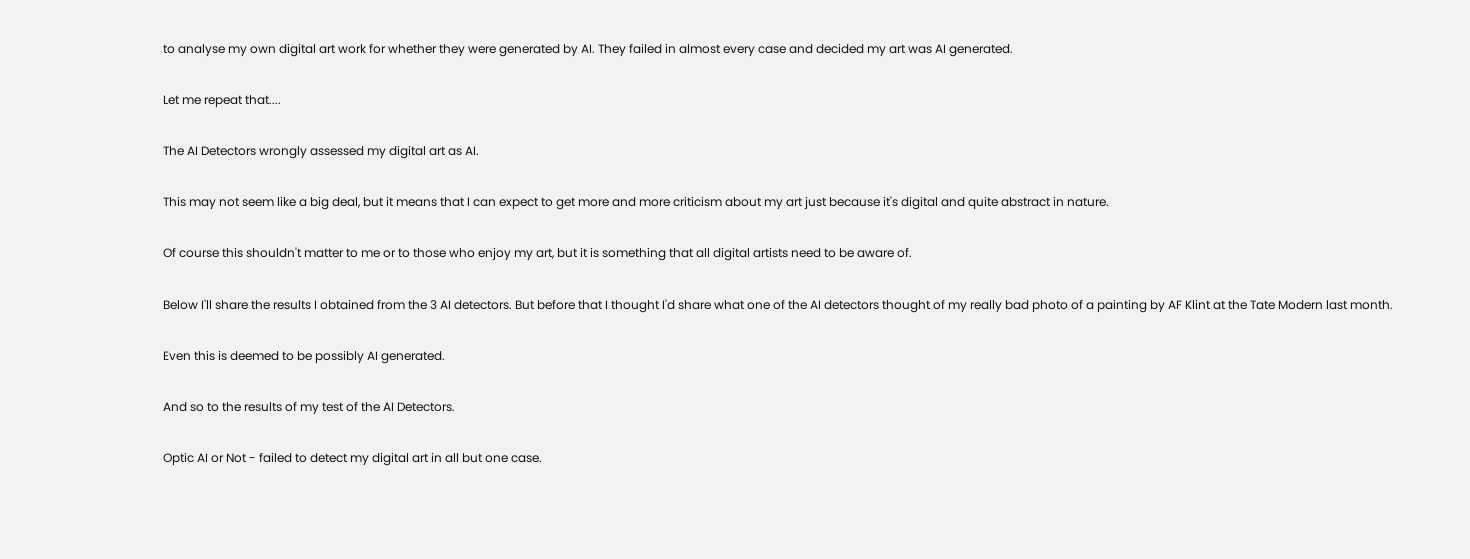to analyse my own digital art work for whether they were generated by AI. They failed in almost every case and decided my art was AI generated.

Let me repeat that....

The AI Detectors wrongly assessed my digital art as AI.

This may not seem like a big deal, but it means that I can expect to get more and more criticism about my art just because it's digital and quite abstract in nature.

Of course this shouldn't matter to me or to those who enjoy my art, but it is something that all digital artists need to be aware of.

Below I'll share the results I obtained from the 3 AI detectors. But before that I thought I'd share what one of the AI detectors thought of my really bad photo of a painting by AF Klint at the Tate Modern last month.

Even this is deemed to be possibly AI generated.

And so to the results of my test of the AI Detectors.

Optic AI or Not - failed to detect my digital art in all but one case.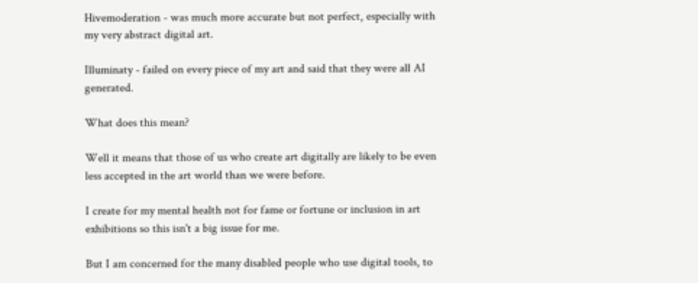Hivemoderation - was much more accurate but not perfect, especially with my very abstract digital art.

Illuminaty - failed on every piece of my art and said that they were all AI generated.

What does this mean?

Well it means that those of us who create art digitally are likely to be even less accepted in the art world than we were before.

I create for my mental health not for fame or fortune or inclusion in art exhibitions so this isn't a big issue for me.

But I am concerned for the many disabled people who use digital tools, to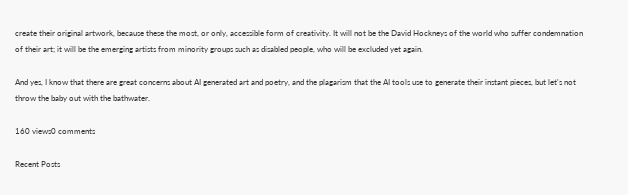create their original artwork, because these the most, or only, accessible form of creativity. It will not be the David Hockneys of the world who suffer condemnation of their art; it will be the emerging artists from minority groups such as disabled people, who will be excluded yet again.

And yes, I know that there are great concerns about AI generated art and poetry, and the plagarism that the AI tools use to generate their instant pieces, but let's not throw the baby out with the bathwater.

160 views0 comments

Recent Posts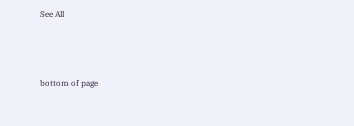See All



bottom of page